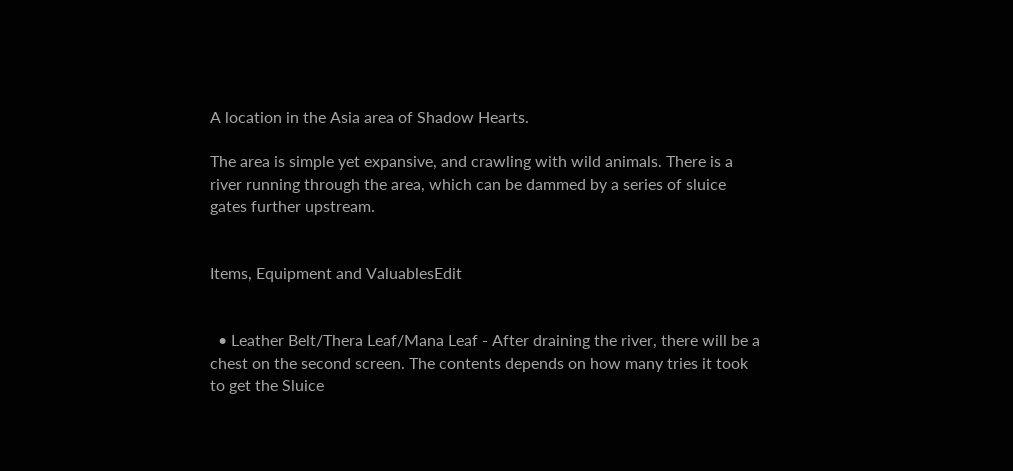A location in the Asia area of Shadow Hearts.

The area is simple yet expansive, and crawling with wild animals. There is a river running through the area, which can be dammed by a series of sluice gates further upstream.


Items, Equipment and ValuablesEdit


  • Leather Belt/Thera Leaf/Mana Leaf - After draining the river, there will be a chest on the second screen. The contents depends on how many tries it took to get the Sluice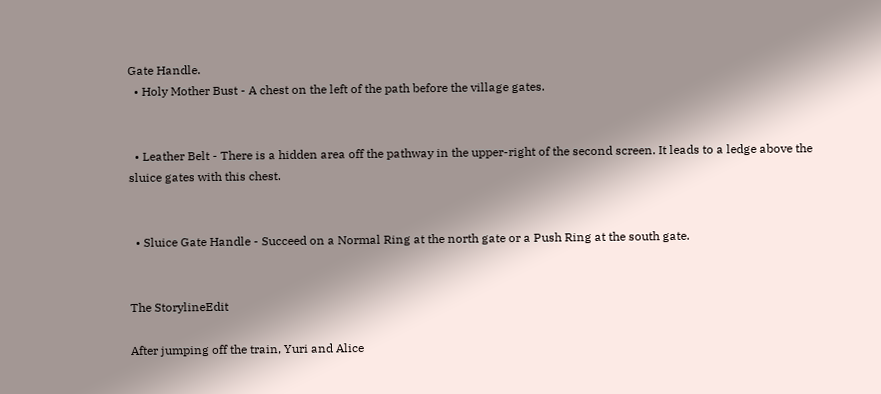Gate Handle.
  • Holy Mother Bust - A chest on the left of the path before the village gates.


  • Leather Belt - There is a hidden area off the pathway in the upper-right of the second screen. It leads to a ledge above the sluice gates with this chest.


  • Sluice Gate Handle - Succeed on a Normal Ring at the north gate or a Push Ring at the south gate.


The StorylineEdit

After jumping off the train, Yuri and Alice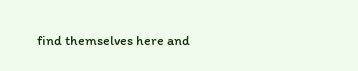find themselves here and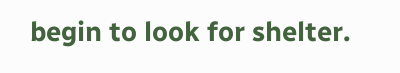begin to look for shelter.